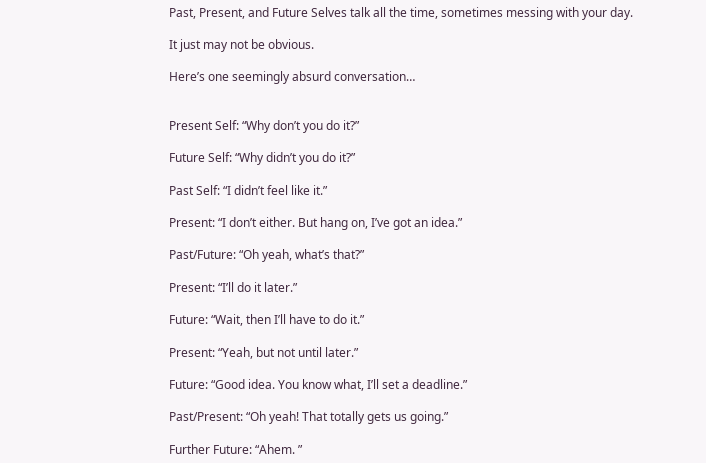Past, Present, and Future Selves talk all the time, sometimes messing with your day.

It just may not be obvious.

Here’s one seemingly absurd conversation…


Present Self: “Why don’t you do it?”

Future Self: “Why didn’t you do it?”

Past Self: “I didn’t feel like it.”

Present: “I don’t either. But hang on, I’ve got an idea.”

Past/Future: “Oh yeah, what’s that?”

Present: “I’ll do it later.”

Future: “Wait, then I’ll have to do it.”

Present: “Yeah, but not until later.”

Future: “Good idea. You know what, I’ll set a deadline.”

Past/Present: “Oh yeah! That totally gets us going.”

Further Future: “Ahem. ”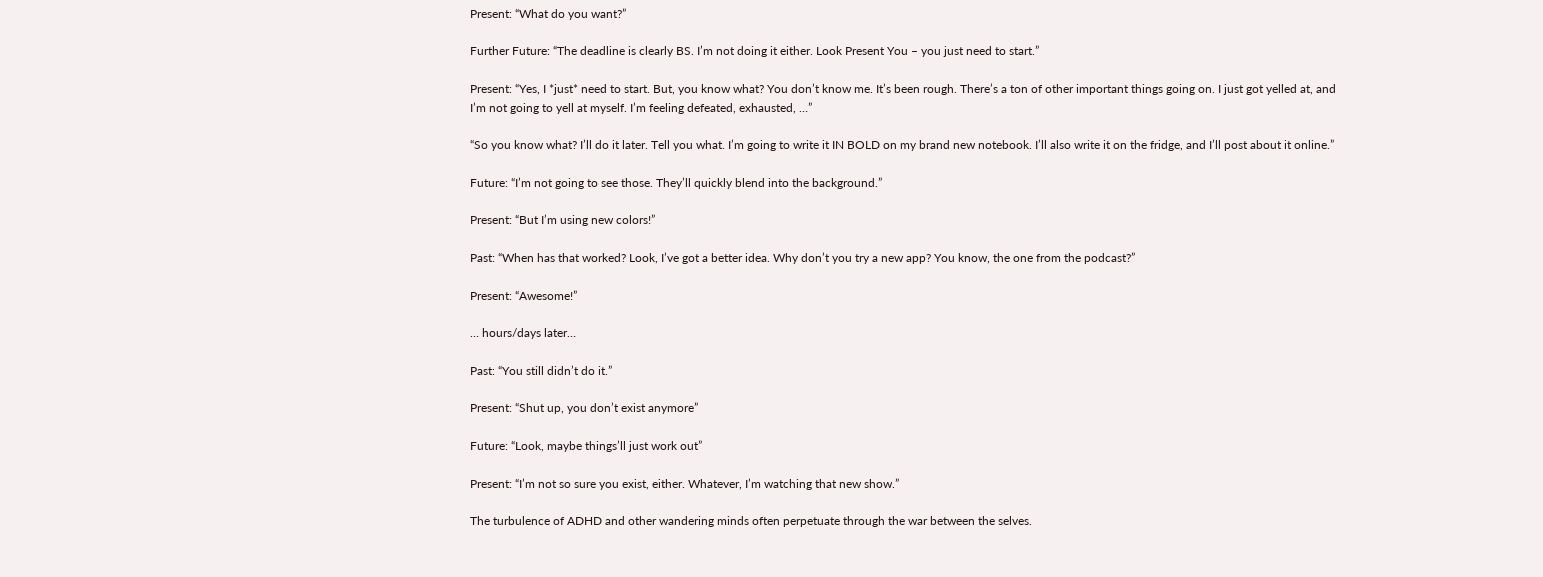Present: “What do you want?”

Further Future: “The deadline is clearly BS. I’m not doing it either. Look Present You – you just need to start.”

Present: “Yes, I *just* need to start. But, you know what? You don’t know me. It’s been rough. There’s a ton of other important things going on. I just got yelled at, and I’m not going to yell at myself. I’m feeling defeated, exhausted, …”

“So you know what? I’ll do it later. Tell you what. I’m going to write it IN BOLD on my brand new notebook. I’ll also write it on the fridge, and I’ll post about it online.”

Future: “I’m not going to see those. They’ll quickly blend into the background.”

Present: “But I’m using new colors!”

Past: “When has that worked? Look, I’ve got a better idea. Why don’t you try a new app? You know, the one from the podcast?”

Present: “Awesome!”

… hours/days later…

Past: “You still didn’t do it.”

Present: “Shut up, you don’t exist anymore”

Future: “Look, maybe things’ll just work out”

Present: “I’m not so sure you exist, either. Whatever, I’m watching that new show.”

The turbulence of ADHD and other wandering minds often perpetuate through the war between the selves.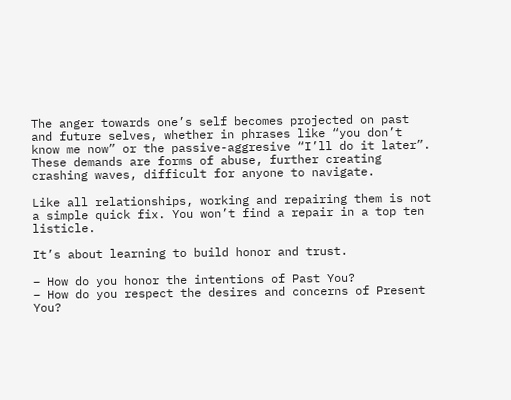The anger towards one’s self becomes projected on past and future selves, whether in phrases like “you don’t know me now” or the passive-aggresive “I’ll do it later”. These demands are forms of abuse, further creating crashing waves, difficult for anyone to navigate.

Like all relationships, working and repairing them is not a simple quick fix. You won’t find a repair in a top ten listicle.

It’s about learning to build honor and trust.

– How do you honor the intentions of Past You?
– How do you respect the desires and concerns of Present You?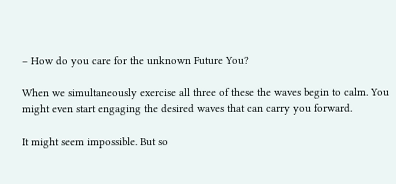– How do you care for the unknown Future You?

When we simultaneously exercise all three of these the waves begin to calm. You might even start engaging the desired waves that can carry you forward.

It might seem impossible. But so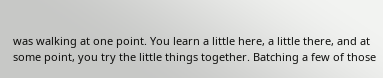was walking at one point. You learn a little here, a little there, and at some point, you try the little things together. Batching a few of those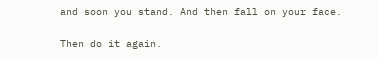and soon you stand. And then fall on your face.

Then do it again.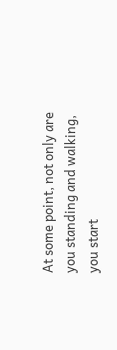At some point, not only are you standing and walking, you start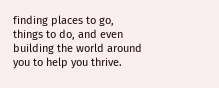finding places to go, things to do, and even building the world around you to help you thrive.